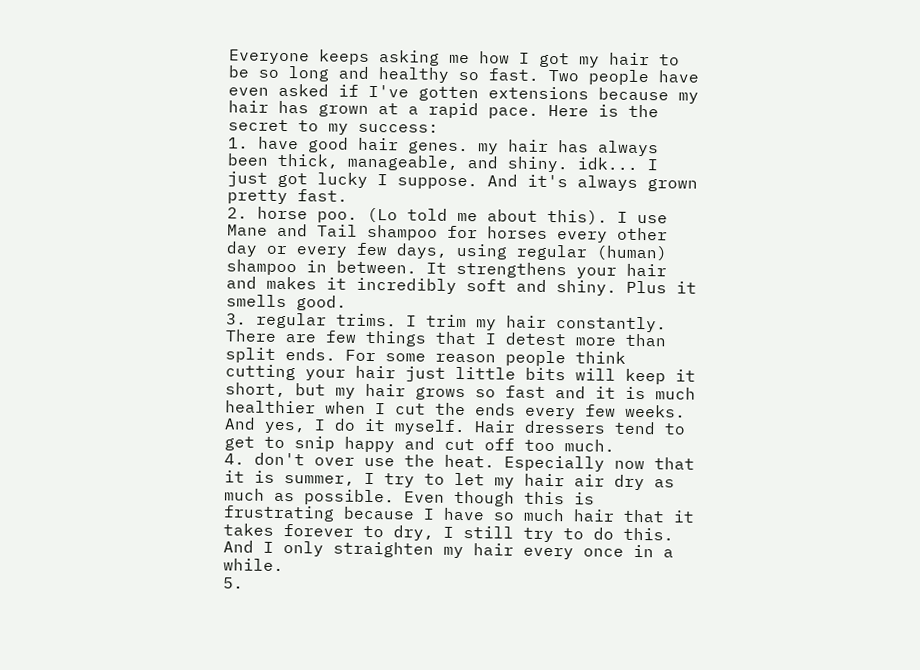Everyone keeps asking me how I got my hair to be so long and healthy so fast. Two people have even asked if I've gotten extensions because my hair has grown at a rapid pace. Here is the secret to my success:
1. have good hair genes. my hair has always been thick, manageable, and shiny. idk... I just got lucky I suppose. And it's always grown pretty fast.
2. horse poo. (Lo told me about this). I use Mane and Tail shampoo for horses every other day or every few days, using regular (human) shampoo in between. It strengthens your hair and makes it incredibly soft and shiny. Plus it smells good.
3. regular trims. I trim my hair constantly. There are few things that I detest more than split ends. For some reason people think cutting your hair just little bits will keep it short, but my hair grows so fast and it is much healthier when I cut the ends every few weeks. And yes, I do it myself. Hair dressers tend to get to snip happy and cut off too much.
4. don't over use the heat. Especially now that it is summer, I try to let my hair air dry as much as possible. Even though this is frustrating because I have so much hair that it takes forever to dry, I still try to do this. And I only straighten my hair every once in a while.
5.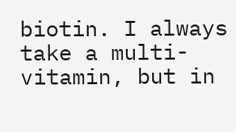biotin. I always take a multi-vitamin, but in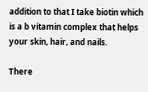addition to that I take biotin which is a b vitamin complex that helps your skin, hair, and nails.

There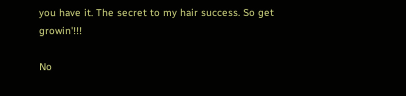you have it. The secret to my hair success. So get growin'!!!

No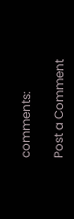comments:

Post a Comment